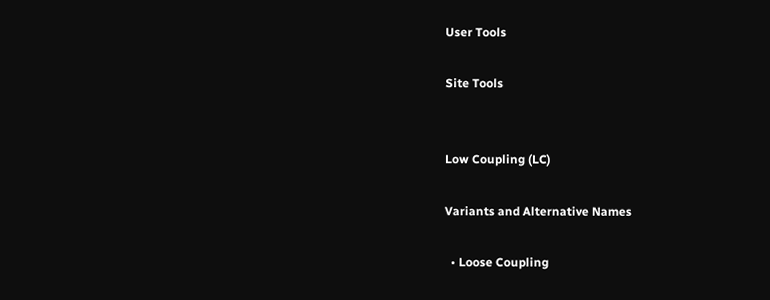User Tools

Site Tools


Low Coupling (LC)

Variants and Alternative Names

  • Loose Coupling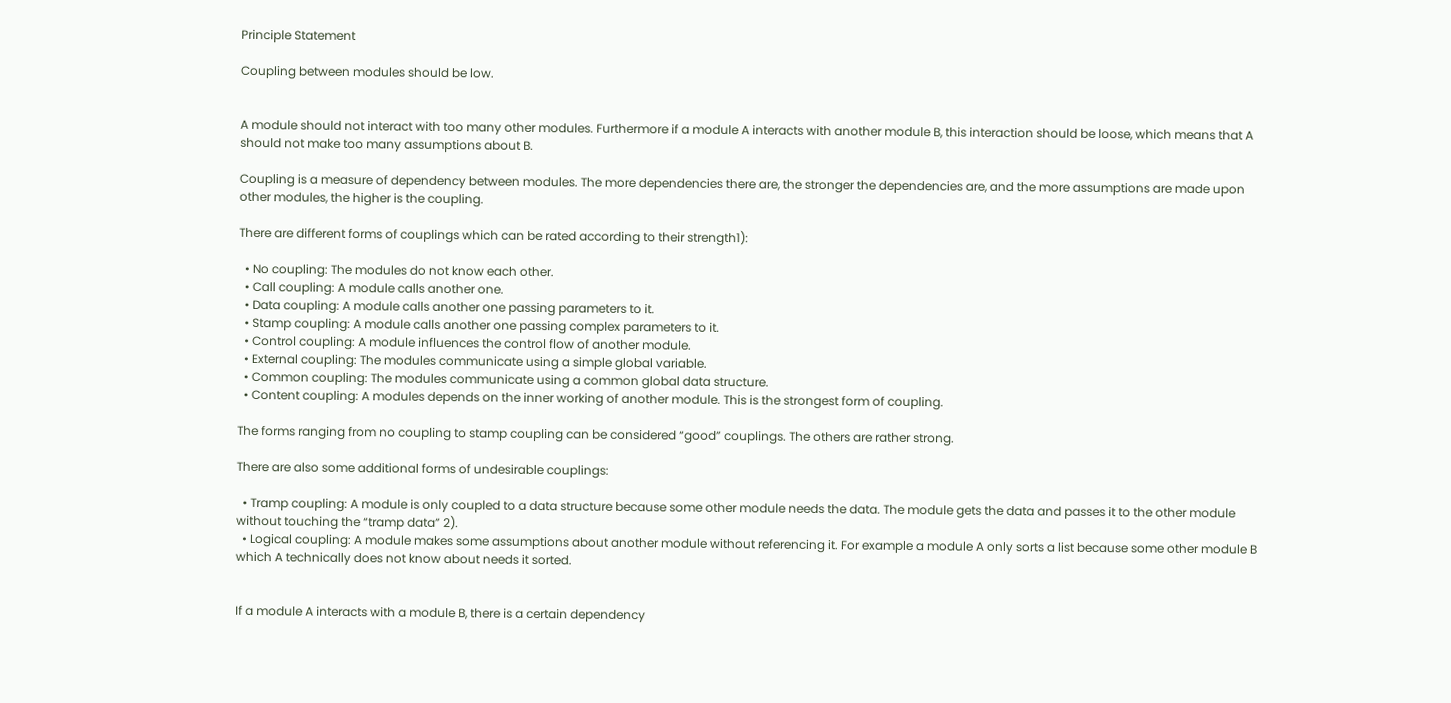Principle Statement

Coupling between modules should be low.


A module should not interact with too many other modules. Furthermore if a module A interacts with another module B, this interaction should be loose, which means that A should not make too many assumptions about B.

Coupling is a measure of dependency between modules. The more dependencies there are, the stronger the dependencies are, and the more assumptions are made upon other modules, the higher is the coupling.

There are different forms of couplings which can be rated according to their strength1):

  • No coupling: The modules do not know each other.
  • Call coupling: A module calls another one.
  • Data coupling: A module calls another one passing parameters to it.
  • Stamp coupling: A module calls another one passing complex parameters to it.
  • Control coupling: A module influences the control flow of another module.
  • External coupling: The modules communicate using a simple global variable.
  • Common coupling: The modules communicate using a common global data structure.
  • Content coupling: A modules depends on the inner working of another module. This is the strongest form of coupling.

The forms ranging from no coupling to stamp coupling can be considered “good” couplings. The others are rather strong.

There are also some additional forms of undesirable couplings:

  • Tramp coupling: A module is only coupled to a data structure because some other module needs the data. The module gets the data and passes it to the other module without touching the “tramp data” 2).
  • Logical coupling: A module makes some assumptions about another module without referencing it. For example a module A only sorts a list because some other module B which A technically does not know about needs it sorted.


If a module A interacts with a module B, there is a certain dependency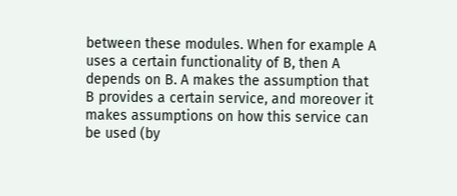between these modules. When for example A uses a certain functionality of B, then A depends on B. A makes the assumption that B provides a certain service, and moreover it makes assumptions on how this service can be used (by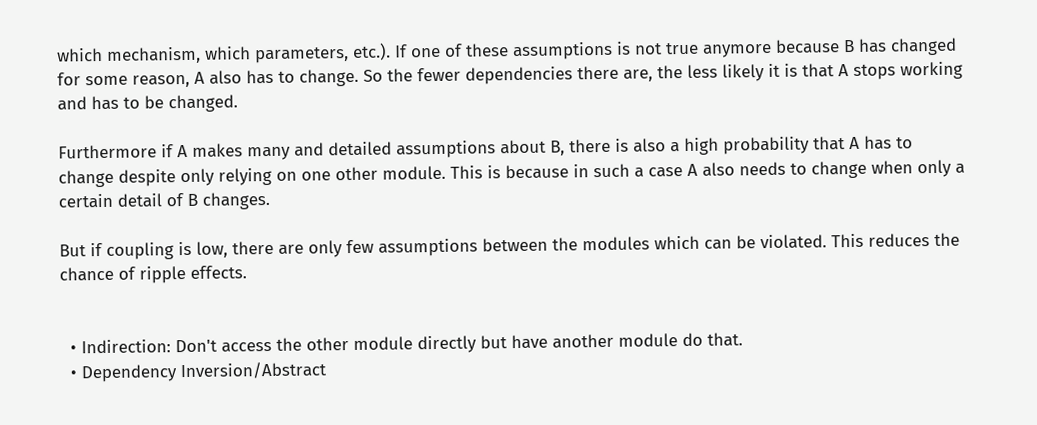which mechanism, which parameters, etc.). If one of these assumptions is not true anymore because B has changed for some reason, A also has to change. So the fewer dependencies there are, the less likely it is that A stops working and has to be changed.

Furthermore if A makes many and detailed assumptions about B, there is also a high probability that A has to change despite only relying on one other module. This is because in such a case A also needs to change when only a certain detail of B changes.

But if coupling is low, there are only few assumptions between the modules which can be violated. This reduces the chance of ripple effects.


  • Indirection: Don't access the other module directly but have another module do that.
  • Dependency Inversion/Abstract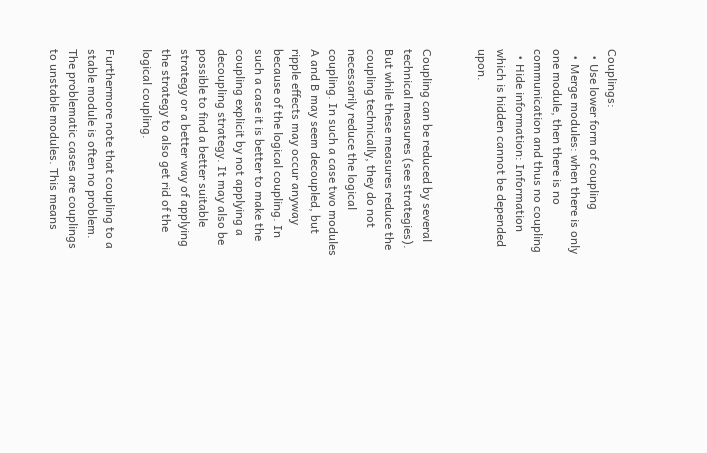Couplings:
  • Use lower form of coupling
  • Merge modules: when there is only one module, then there is no communication and thus no coupling
  • Hide information: Information which is hidden cannot be depended upon.


Coupling can be reduced by several technical measures (see strategies). But while these measures reduce the coupling technically, they do not necessarily reduce the logical coupling. In such a case two modules A and B may seem decoupled, but ripple effects may occur anyway because of the logical coupling. In such a case it is better to make the coupling explicit by not applying a decoupling strategy. It may also be possible to find a better suitable strategy or a better way of applying the strategy to also get rid of the logical coupling.

Furthermore note that coupling to a stable module is often no problem. The problematic cases are couplings to unstable modules. This means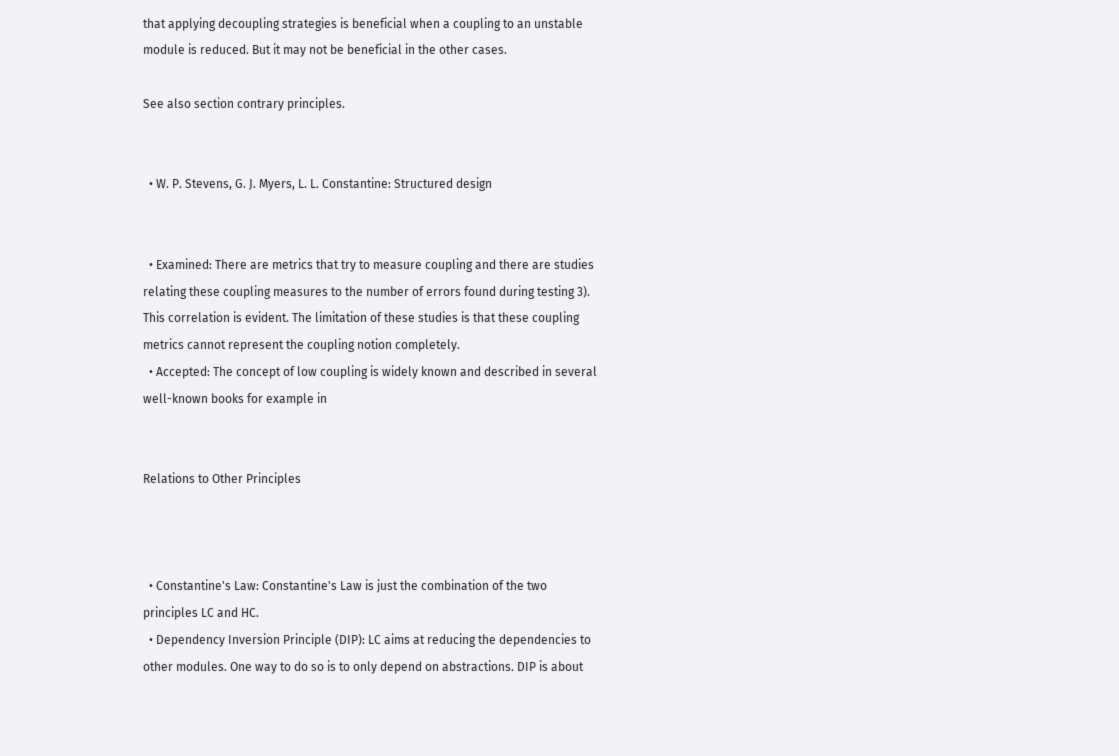that applying decoupling strategies is beneficial when a coupling to an unstable module is reduced. But it may not be beneficial in the other cases.

See also section contrary principles.


  • W. P. Stevens, G. J. Myers, L. L. Constantine: Structured design


  • Examined: There are metrics that try to measure coupling and there are studies relating these coupling measures to the number of errors found during testing 3). This correlation is evident. The limitation of these studies is that these coupling metrics cannot represent the coupling notion completely.
  • Accepted: The concept of low coupling is widely known and described in several well-known books for example in


Relations to Other Principles



  • Constantine's Law: Constantine's Law is just the combination of the two principles LC and HC.
  • Dependency Inversion Principle (DIP): LC aims at reducing the dependencies to other modules. One way to do so is to only depend on abstractions. DIP is about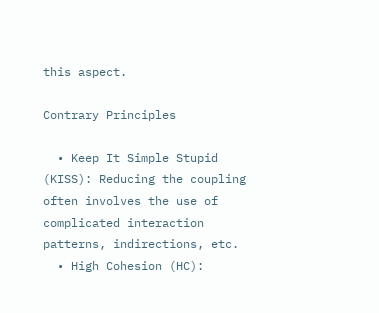this aspect.

Contrary Principles

  • Keep It Simple Stupid (KISS): Reducing the coupling often involves the use of complicated interaction patterns, indirections, etc.
  • High Cohesion (HC):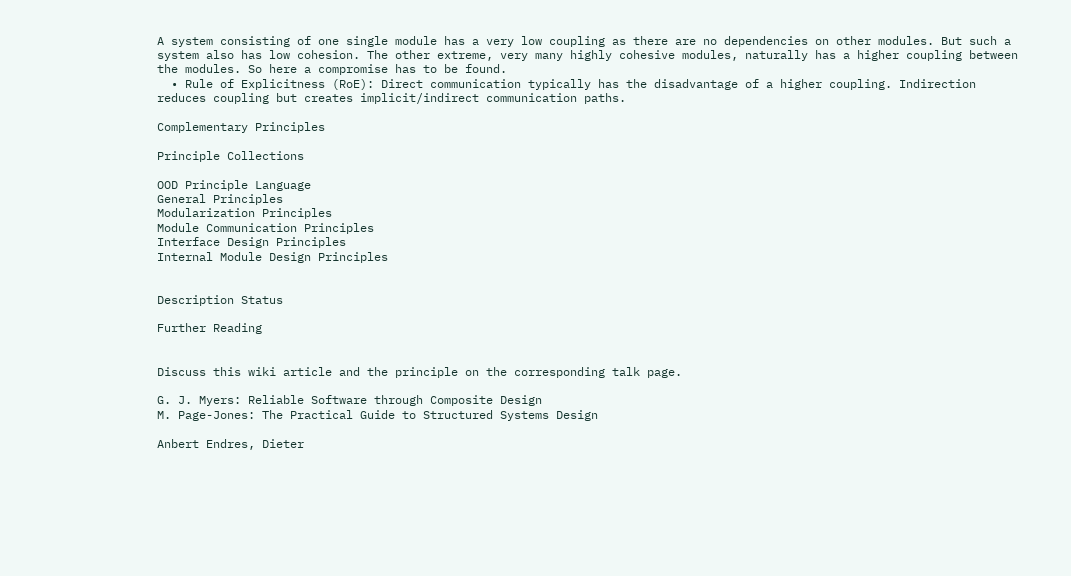A system consisting of one single module has a very low coupling as there are no dependencies on other modules. But such a system also has low cohesion. The other extreme, very many highly cohesive modules, naturally has a higher coupling between the modules. So here a compromise has to be found.
  • Rule of Explicitness (RoE): Direct communication typically has the disadvantage of a higher coupling. Indirection reduces coupling but creates implicit/indirect communication paths.

Complementary Principles

Principle Collections

OOD Principle Language
General Principles
Modularization Principles
Module Communication Principles
Interface Design Principles
Internal Module Design Principles


Description Status

Further Reading


Discuss this wiki article and the principle on the corresponding talk page.

G. J. Myers: Reliable Software through Composite Design
M. Page-Jones: The Practical Guide to Structured Systems Design

Anbert Endres, Dieter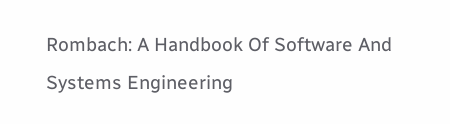Rombach: A Handbook Of Software And Systems Engineering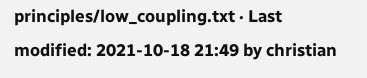principles/low_coupling.txt · Last modified: 2021-10-18 21:49 by christian